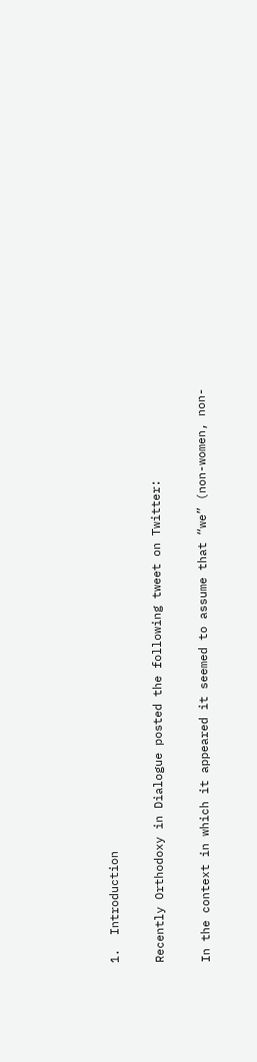1.  Introduction

Recently Orthodoxy in Dialogue posted the following tweet on Twitter:

In the context in which it appeared it seemed to assume that “we” (non-women, non-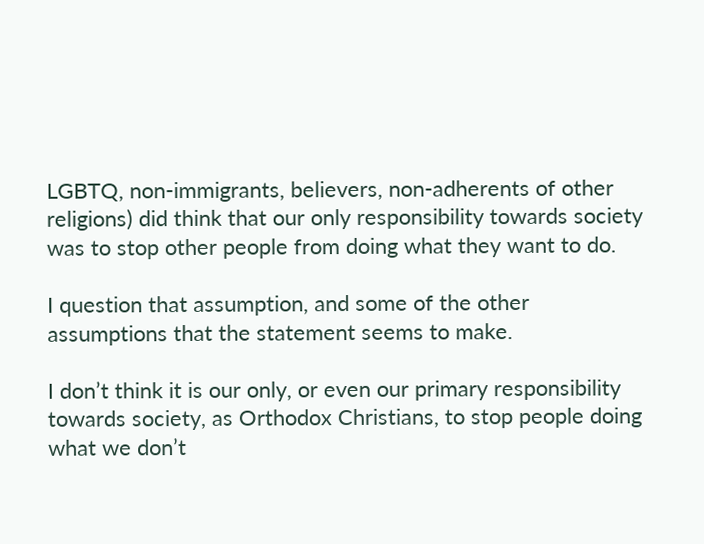LGBTQ, non-immigrants, believers, non-adherents of other religions) did think that our only responsibility towards society was to stop other people from doing what they want to do.

I question that assumption, and some of the other assumptions that the statement seems to make.

I don’t think it is our only, or even our primary responsibility towards society, as Orthodox Christians, to stop people doing what we don’t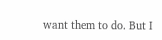want them to do. But I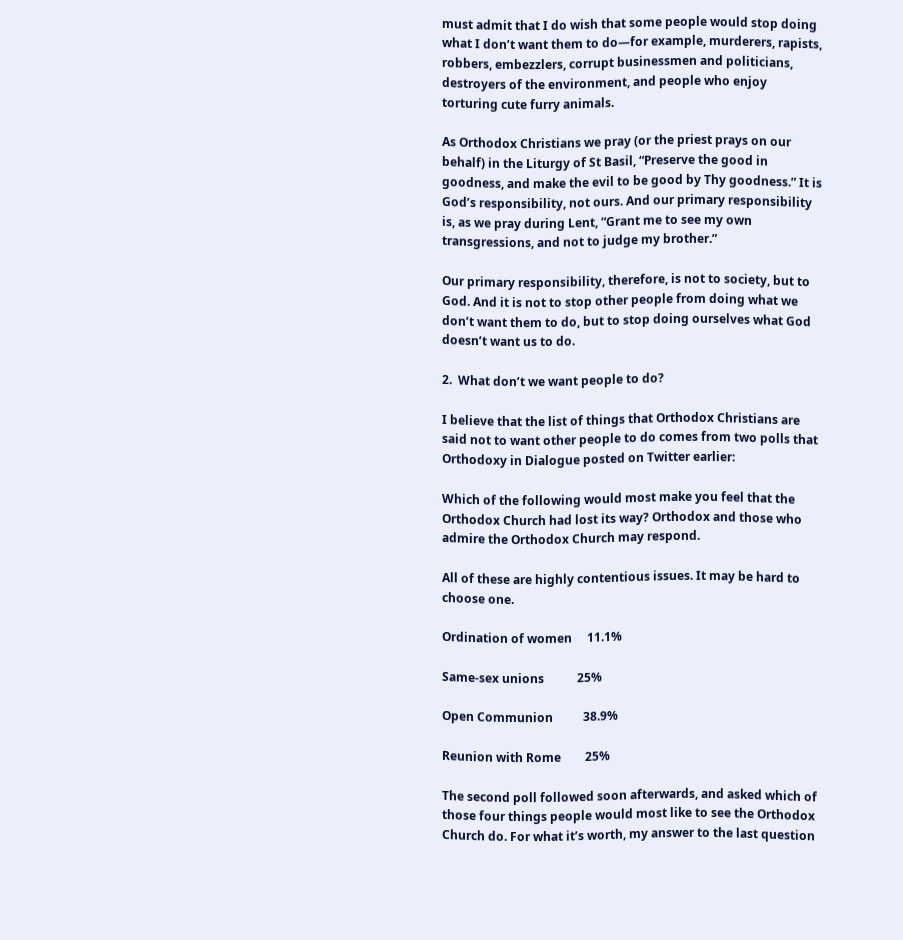must admit that I do wish that some people would stop doing what I don’t want them to do—for example, murderers, rapists, robbers, embezzlers, corrupt businessmen and politicians, destroyers of the environment, and people who enjoy torturing cute furry animals.

As Orthodox Christians we pray (or the priest prays on our behalf) in the Liturgy of St Basil, “Preserve the good in goodness, and make the evil to be good by Thy goodness.” It is God’s responsibility, not ours. And our primary responsibility is, as we pray during Lent, “Grant me to see my own transgressions, and not to judge my brother.”

Our primary responsibility, therefore, is not to society, but to God. And it is not to stop other people from doing what we don’t want them to do, but to stop doing ourselves what God doesn’t want us to do.

2.  What don’t we want people to do?

I believe that the list of things that Orthodox Christians are said not to want other people to do comes from two polls that Orthodoxy in Dialogue posted on Twitter earlier:

Which of the following would most make you feel that the Orthodox Church had lost its way? Orthodox and those who admire the Orthodox Church may respond.

All of these are highly contentious issues. It may be hard to choose one.

Ordination of women     11.1%

Same-sex unions           25%

Open Communion          38.9%

Reunion with Rome        25%

The second poll followed soon afterwards, and asked which of those four things people would most like to see the Orthodox Church do. For what it’s worth, my answer to the last question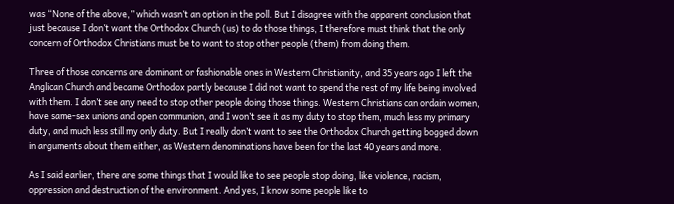was “None of the above,” which wasn’t an option in the poll. But I disagree with the apparent conclusion that just because I don’t want the Orthodox Church (us) to do those things, I therefore must think that the only concern of Orthodox Christians must be to want to stop other people (them) from doing them.

Three of those concerns are dominant or fashionable ones in Western Christianity, and 35 years ago I left the Anglican Church and became Orthodox partly because I did not want to spend the rest of my life being involved with them. I don’t see any need to stop other people doing those things. Western Christians can ordain women, have same-sex unions and open communion, and I won’t see it as my duty to stop them, much less my primary duty, and much less still my only duty. But I really don’t want to see the Orthodox Church getting bogged down in arguments about them either, as Western denominations have been for the last 40 years and more.

As I said earlier, there are some things that I would like to see people stop doing, like violence, racism, oppression and destruction of the environment. And yes, I know some people like to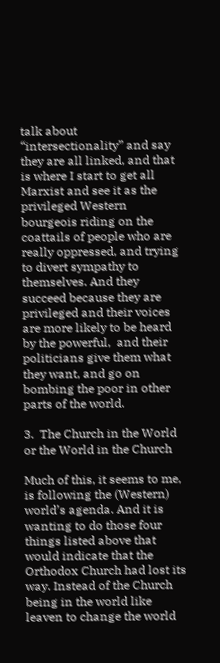talk about “intersectionality” and say they are all linked, and that is where I start to get all Marxist and see it as the privileged Western bourgeois riding on the coattails of people who are really oppressed, and trying to divert sympathy to themselves. And they succeed because they are privileged and their voices are more likely to be heard by the powerful,  and their politicians give them what they want, and go on bombing the poor in other parts of the world.

3.  The Church in the World or the World in the Church

Much of this, it seems to me, is following the (Western) world’s agenda. And it is wanting to do those four things listed above that would indicate that the Orthodox Church had lost its way. Instead of the Church being in the world like leaven to change the world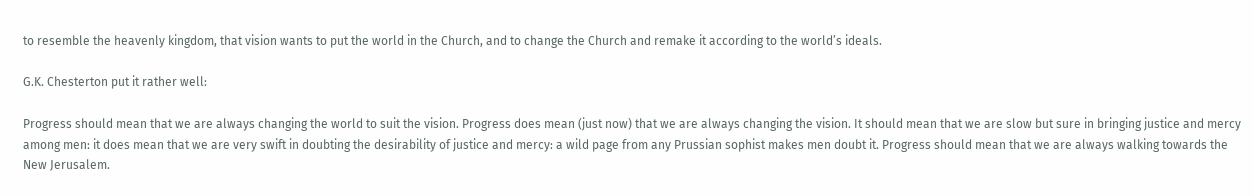to resemble the heavenly kingdom, that vision wants to put the world in the Church, and to change the Church and remake it according to the world’s ideals.

G.K. Chesterton put it rather well:

Progress should mean that we are always changing the world to suit the vision. Progress does mean (just now) that we are always changing the vision. It should mean that we are slow but sure in bringing justice and mercy among men: it does mean that we are very swift in doubting the desirability of justice and mercy: a wild page from any Prussian sophist makes men doubt it. Progress should mean that we are always walking towards the New Jerusalem.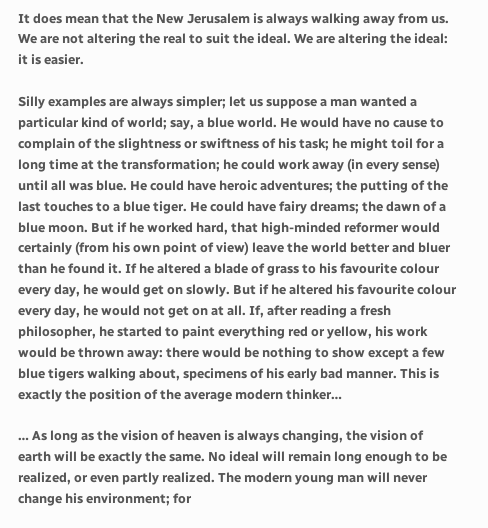It does mean that the New Jerusalem is always walking away from us. We are not altering the real to suit the ideal. We are altering the ideal: it is easier.

Silly examples are always simpler; let us suppose a man wanted a particular kind of world; say, a blue world. He would have no cause to complain of the slightness or swiftness of his task; he might toil for a long time at the transformation; he could work away (in every sense) until all was blue. He could have heroic adventures; the putting of the last touches to a blue tiger. He could have fairy dreams; the dawn of a blue moon. But if he worked hard, that high-minded reformer would certainly (from his own point of view) leave the world better and bluer than he found it. If he altered a blade of grass to his favourite colour every day, he would get on slowly. But if he altered his favourite colour every day, he would not get on at all. If, after reading a fresh philosopher, he started to paint everything red or yellow, his work would be thrown away: there would be nothing to show except a few blue tigers walking about, specimens of his early bad manner. This is exactly the position of the average modern thinker…

… As long as the vision of heaven is always changing, the vision of earth will be exactly the same. No ideal will remain long enough to be realized, or even partly realized. The modern young man will never change his environment; for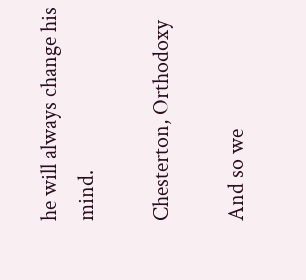he will always change his mind.

Chesterton, Orthodoxy

And so we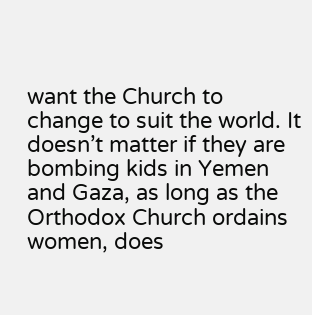want the Church to change to suit the world. It doesn’t matter if they are bombing kids in Yemen and Gaza, as long as the Orthodox Church ordains women, does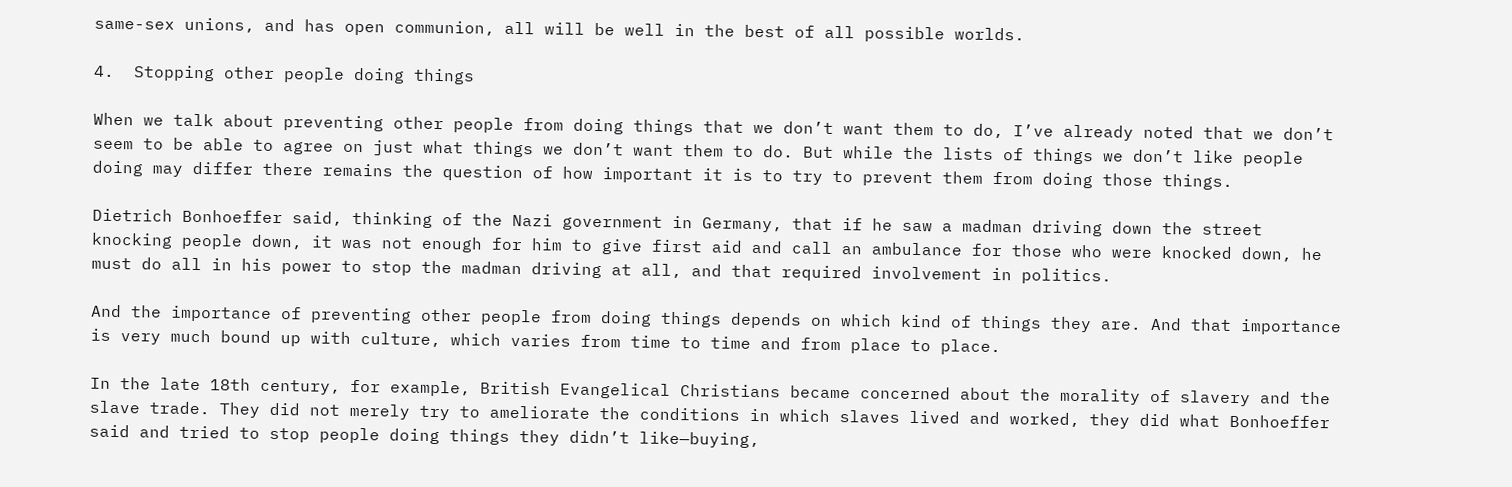same-sex unions, and has open communion, all will be well in the best of all possible worlds.

4.  Stopping other people doing things

When we talk about preventing other people from doing things that we don’t want them to do, I’ve already noted that we don’t seem to be able to agree on just what things we don’t want them to do. But while the lists of things we don’t like people doing may differ there remains the question of how important it is to try to prevent them from doing those things.

Dietrich Bonhoeffer said, thinking of the Nazi government in Germany, that if he saw a madman driving down the street knocking people down, it was not enough for him to give first aid and call an ambulance for those who were knocked down, he must do all in his power to stop the madman driving at all, and that required involvement in politics.

And the importance of preventing other people from doing things depends on which kind of things they are. And that importance is very much bound up with culture, which varies from time to time and from place to place.

In the late 18th century, for example, British Evangelical Christians became concerned about the morality of slavery and the slave trade. They did not merely try to ameliorate the conditions in which slaves lived and worked, they did what Bonhoeffer said and tried to stop people doing things they didn’t like—buying,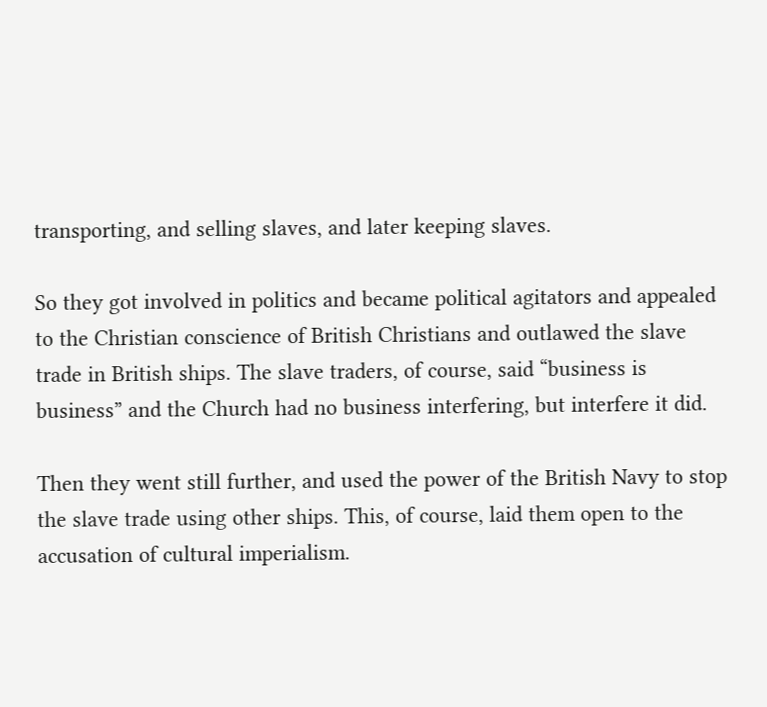transporting, and selling slaves, and later keeping slaves.

So they got involved in politics and became political agitators and appealed to the Christian conscience of British Christians and outlawed the slave trade in British ships. The slave traders, of course, said “business is business” and the Church had no business interfering, but interfere it did.

Then they went still further, and used the power of the British Navy to stop the slave trade using other ships. This, of course, laid them open to the accusation of cultural imperialism.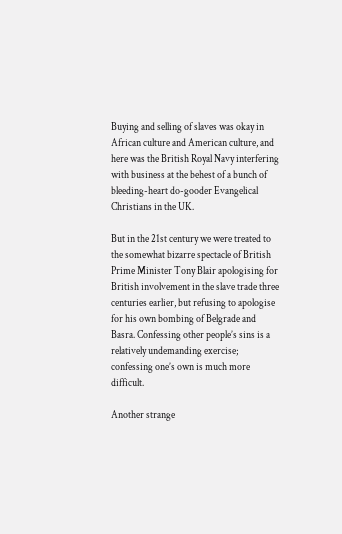Buying and selling of slaves was okay in African culture and American culture, and here was the British Royal Navy interfering with business at the behest of a bunch of bleeding-heart do-gooder Evangelical Christians in the UK.

But in the 21st century we were treated to the somewhat bizarre spectacle of British Prime Minister Tony Blair apologising for British involvement in the slave trade three centuries earlier, but refusing to apologise for his own bombing of Belgrade and Basra. Confessing other people’s sins is a relatively undemanding exercise; confessing one’s own is much more difficult.

Another strange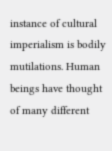instance of cultural imperialism is bodily mutilations. Human beings have thought of many different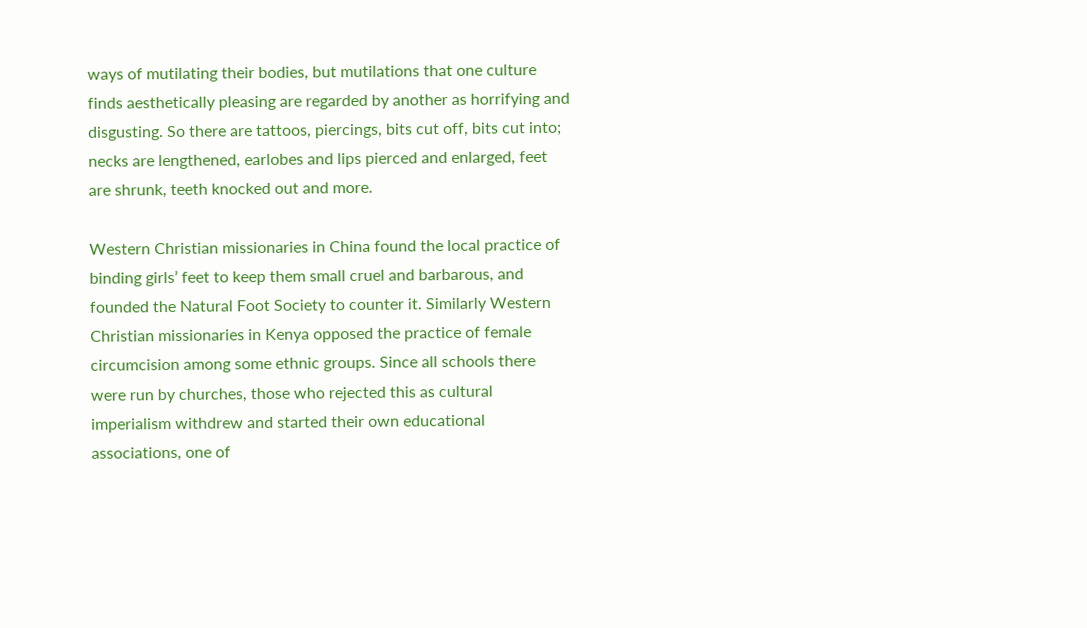ways of mutilating their bodies, but mutilations that one culture finds aesthetically pleasing are regarded by another as horrifying and disgusting. So there are tattoos, piercings, bits cut off, bits cut into; necks are lengthened, earlobes and lips pierced and enlarged, feet are shrunk, teeth knocked out and more.

Western Christian missionaries in China found the local practice of binding girls’ feet to keep them small cruel and barbarous, and founded the Natural Foot Society to counter it. Similarly Western Christian missionaries in Kenya opposed the practice of female circumcision among some ethnic groups. Since all schools there were run by churches, those who rejected this as cultural imperialism withdrew and started their own educational associations, one of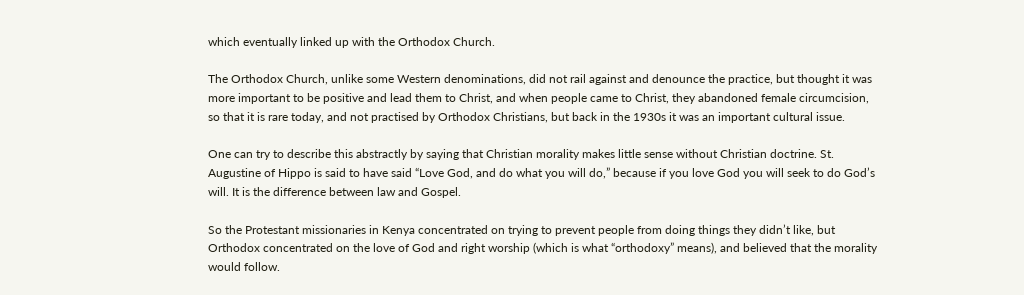which eventually linked up with the Orthodox Church.

The Orthodox Church, unlike some Western denominations, did not rail against and denounce the practice, but thought it was more important to be positive and lead them to Christ, and when people came to Christ, they abandoned female circumcision, so that it is rare today, and not practised by Orthodox Christians, but back in the 1930s it was an important cultural issue.

One can try to describe this abstractly by saying that Christian morality makes little sense without Christian doctrine. St. Augustine of Hippo is said to have said “Love God, and do what you will do,” because if you love God you will seek to do God’s will. It is the difference between law and Gospel.

So the Protestant missionaries in Kenya concentrated on trying to prevent people from doing things they didn’t like, but Orthodox concentrated on the love of God and right worship (which is what “orthodoxy” means), and believed that the morality would follow.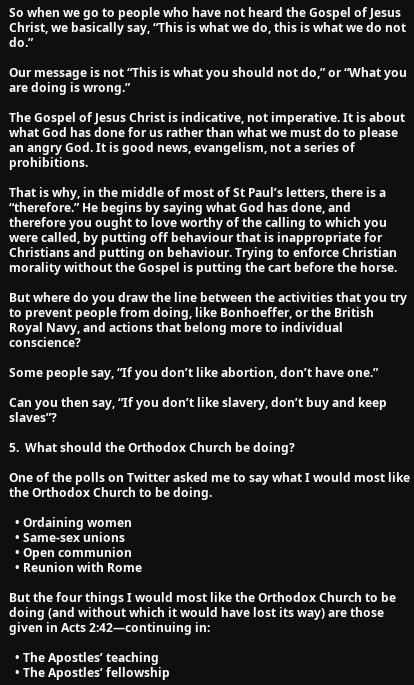So when we go to people who have not heard the Gospel of Jesus Christ, we basically say, “This is what we do, this is what we do not do.”

Our message is not “This is what you should not do,” or “What you are doing is wrong.”

The Gospel of Jesus Christ is indicative, not imperative. It is about what God has done for us rather than what we must do to please an angry God. It is good news, evangelism, not a series of prohibitions.

That is why, in the middle of most of St Paul’s letters, there is a “therefore.” He begins by saying what God has done, and therefore you ought to love worthy of the calling to which you were called, by putting off behaviour that is inappropriate for Christians and putting on behaviour. Trying to enforce Christian morality without the Gospel is putting the cart before the horse.

But where do you draw the line between the activities that you try to prevent people from doing, like Bonhoeffer, or the British Royal Navy, and actions that belong more to individual conscience?

Some people say, “If you don’t like abortion, don’t have one.”

Can you then say, “If you don’t like slavery, don’t buy and keep slaves”?

5.  What should the Orthodox Church be doing?

One of the polls on Twitter asked me to say what I would most like the Orthodox Church to be doing.

  • Ordaining women
  • Same-sex unions
  • Open communion
  • Reunion with Rome

But the four things I would most like the Orthodox Church to be doing (and without which it would have lost its way) are those given in Acts 2:42—continuing in:

  • The Apostles’ teaching
  • The Apostles’ fellowship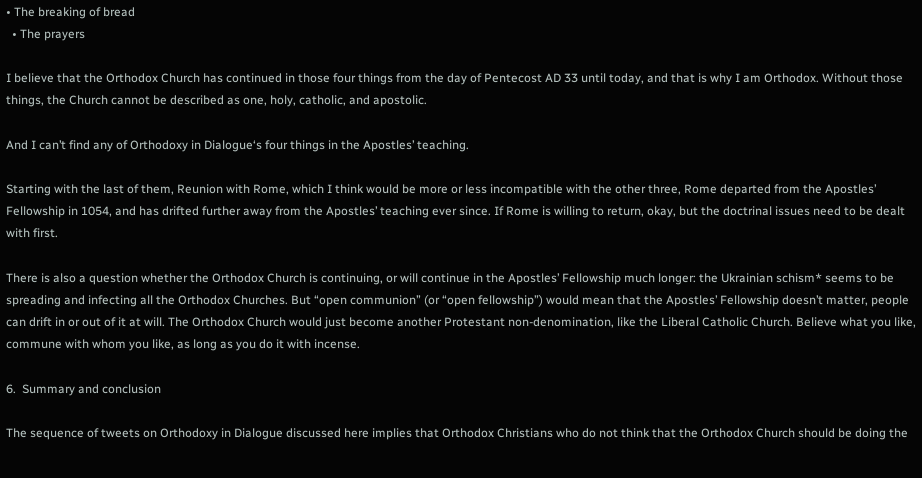• The breaking of bread
  • The prayers

I believe that the Orthodox Church has continued in those four things from the day of Pentecost AD 33 until today, and that is why I am Orthodox. Without those things, the Church cannot be described as one, holy, catholic, and apostolic.

And I can’t find any of Orthodoxy in Dialogue‘s four things in the Apostles’ teaching.

Starting with the last of them, Reunion with Rome, which I think would be more or less incompatible with the other three, Rome departed from the Apostles’ Fellowship in 1054, and has drifted further away from the Apostles’ teaching ever since. If Rome is willing to return, okay, but the doctrinal issues need to be dealt with first.

There is also a question whether the Orthodox Church is continuing, or will continue in the Apostles’ Fellowship much longer: the Ukrainian schism* seems to be spreading and infecting all the Orthodox Churches. But “open communion” (or “open fellowship”) would mean that the Apostles’ Fellowship doesn’t matter, people can drift in or out of it at will. The Orthodox Church would just become another Protestant non-denomination, like the Liberal Catholic Church. Believe what you like, commune with whom you like, as long as you do it with incense.

6.  Summary and conclusion

The sequence of tweets on Orthodoxy in Dialogue discussed here implies that Orthodox Christians who do not think that the Orthodox Church should be doing the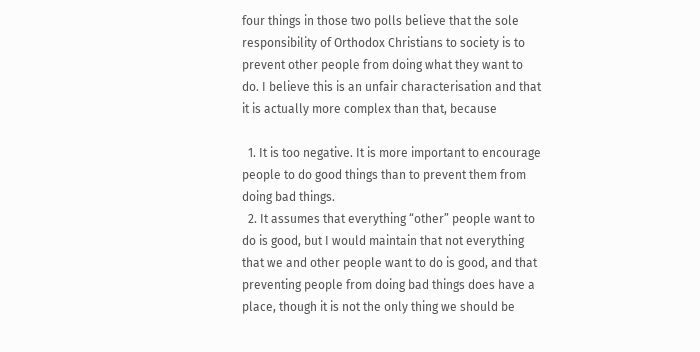four things in those two polls believe that the sole responsibility of Orthodox Christians to society is to prevent other people from doing what they want to do. I believe this is an unfair characterisation and that it is actually more complex than that, because

  1. It is too negative. It is more important to encourage people to do good things than to prevent them from doing bad things.
  2. It assumes that everything “other” people want to do is good, but I would maintain that not everything that we and other people want to do is good, and that preventing people from doing bad things does have a place, though it is not the only thing we should be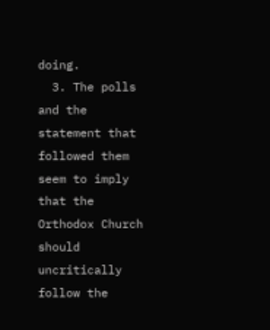doing.
  3. The polls and the statement that followed them seem to imply that the Orthodox Church should uncritically follow the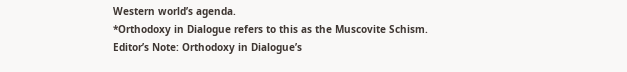Western world’s agenda.
*Orthodoxy in Dialogue refers to this as the Muscovite Schism.
Editor’s Note: Orthodoxy in Dialogue’s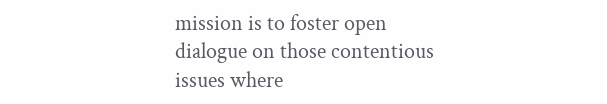mission is to foster open dialogue on those contentious issues where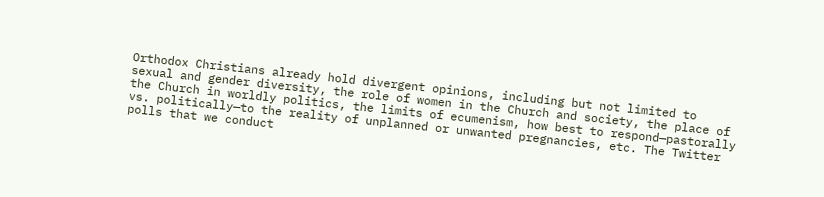Orthodox Christians already hold divergent opinions, including but not limited to sexual and gender diversity, the role of women in the Church and society, the place of the Church in worldly politics, the limits of ecumenism, how best to respond—pastorally vs. politically—to the reality of unplanned or unwanted pregnancies, etc. The Twitter polls that we conduct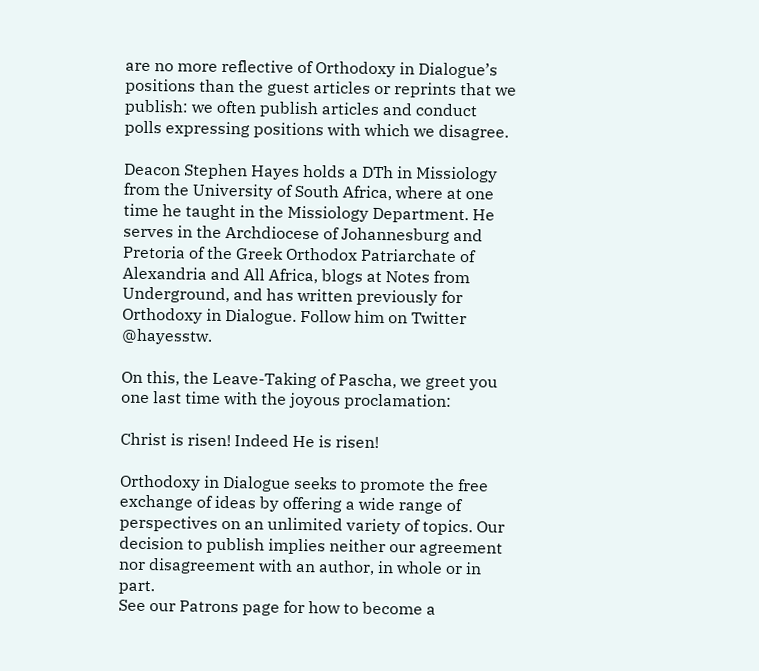are no more reflective of Orthodoxy in Dialogue’s positions than the guest articles or reprints that we publish: we often publish articles and conduct polls expressing positions with which we disagree.

Deacon Stephen Hayes holds a DTh in Missiology from the University of South Africa, where at one time he taught in the Missiology Department. He serves in the Archdiocese of Johannesburg and Pretoria of the Greek Orthodox Patriarchate of Alexandria and All Africa, blogs at Notes from Underground, and has written previously for Orthodoxy in Dialogue. Follow him on Twitter @hayesstw.

On this, the Leave-Taking of Pascha, we greet you one last time with the joyous proclamation:

Christ is risen! Indeed He is risen!

Orthodoxy in Dialogue seeks to promote the free exchange of ideas by offering a wide range of perspectives on an unlimited variety of topics. Our decision to publish implies neither our agreement nor disagreement with an author, in whole or in part.
See our Patrons page for how to become a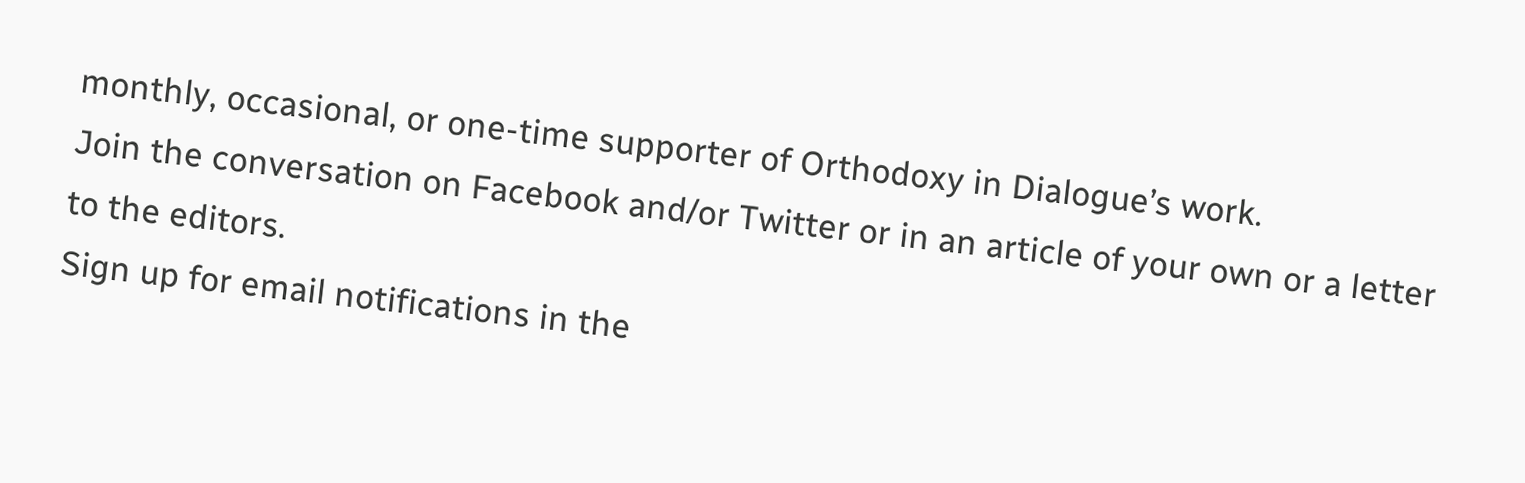monthly, occasional, or one-time supporter of Orthodoxy in Dialogue’s work.
Join the conversation on Facebook and/or Twitter or in an article of your own or a letter to the editors.
Sign up for email notifications in the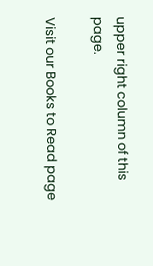upper right column of this page.

Visit our Books to Read page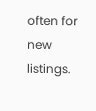often for new listings.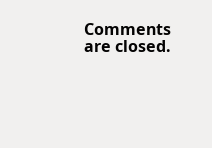Comments are closed.